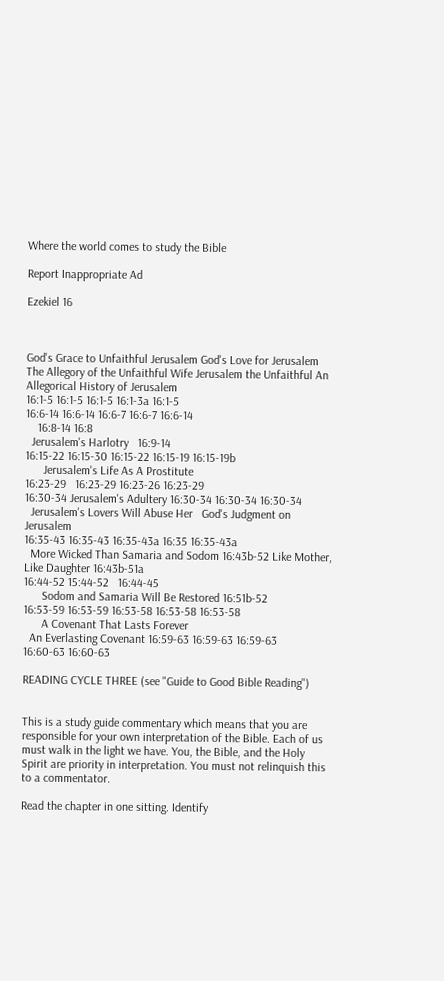Where the world comes to study the Bible

Report Inappropriate Ad

Ezekiel 16



God's Grace to Unfaithful Jerusalem God's Love for Jerusalem The Allegory of the Unfaithful Wife Jerusalem the Unfaithful An Allegorical History of Jerusalem
16:1-5 16:1-5 16:1-5 16:1-3a 16:1-5
16:6-14 16:6-14 16:6-7 16:6-7 16:6-14
    16:8-14 16:8
  Jerusalem's Harlotry   16:9-14
16:15-22 16:15-30 16:15-22 16:15-19 16:15-19b
      Jerusalem's Life As A Prostitute
16:23-29   16:23-29 16:23-26 16:23-29
16:30-34 Jerusalem's Adultery 16:30-34 16:30-34 16:30-34
  Jerusalem's Lovers Will Abuse Her   God's Judgment on Jerusalem
16:35-43 16:35-43 16:35-43a 16:35 16:35-43a
  More Wicked Than Samaria and Sodom 16:43b-52 Like Mother, Like Daughter 16:43b-51a
16:44-52 15:44-52   16:44-45
      Sodom and Samaria Will Be Restored 16:51b-52
16:53-59 16:53-59 16:53-58 16:53-58 16:53-58
      A Covenant That Lasts Forever
  An Everlasting Covenant 16:59-63 16:59-63 16:59-63
16:60-63 16:60-63

READING CYCLE THREE (see "Guide to Good Bible Reading")


This is a study guide commentary which means that you are responsible for your own interpretation of the Bible. Each of us must walk in the light we have. You, the Bible, and the Holy Spirit are priority in interpretation. You must not relinquish this to a commentator.

Read the chapter in one sitting. Identify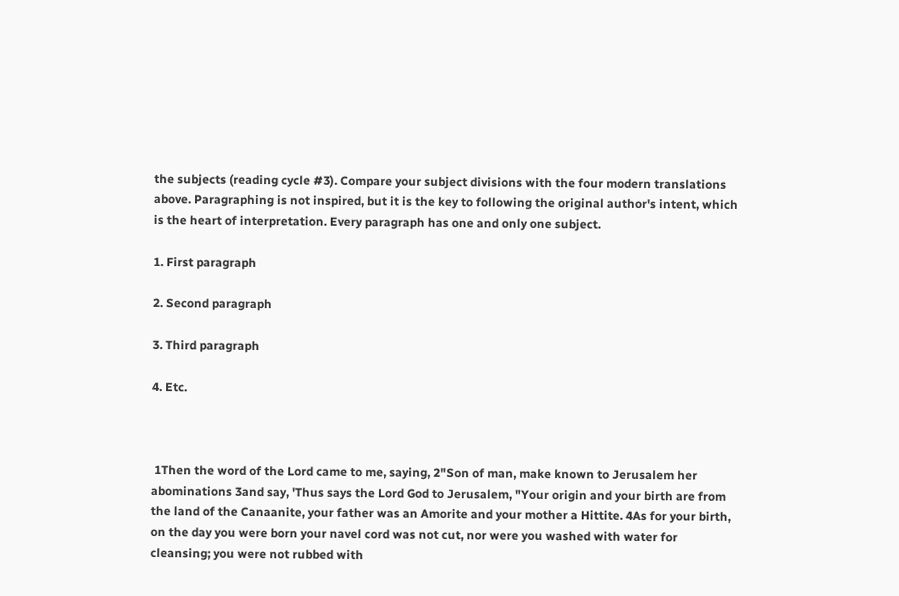the subjects (reading cycle #3). Compare your subject divisions with the four modern translations above. Paragraphing is not inspired, but it is the key to following the original author's intent, which is the heart of interpretation. Every paragraph has one and only one subject.

1. First paragraph

2. Second paragraph

3. Third paragraph

4. Etc.



 1Then the word of the Lord came to me, saying, 2"Son of man, make known to Jerusalem her abominations 3and say, 'Thus says the Lord God to Jerusalem, "Your origin and your birth are from the land of the Canaanite, your father was an Amorite and your mother a Hittite. 4As for your birth, on the day you were born your navel cord was not cut, nor were you washed with water for cleansing; you were not rubbed with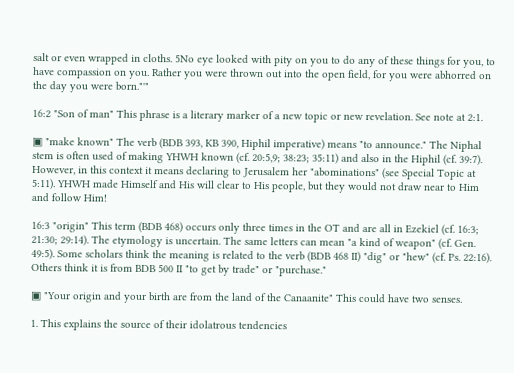salt or even wrapped in cloths. 5No eye looked with pity on you to do any of these things for you, to have compassion on you. Rather you were thrown out into the open field, for you were abhorred on the day you were born."'"

16:2 "Son of man" This phrase is a literary marker of a new topic or new revelation. See note at 2:1.

▣ "make known" The verb (BDB 393, KB 390, Hiphil imperative) means "to announce." The Niphal stem is often used of making YHWH known (cf. 20:5,9; 38:23; 35:11) and also in the Hiphil (cf. 39:7). However, in this context it means declaring to Jerusalem her "abominations" (see Special Topic at 5:11). YHWH made Himself and His will clear to His people, but they would not draw near to Him and follow Him!

16:3 "origin" This term (BDB 468) occurs only three times in the OT and are all in Ezekiel (cf. 16:3; 21:30; 29:14). The etymology is uncertain. The same letters can mean "a kind of weapon" (cf. Gen. 49:5). Some scholars think the meaning is related to the verb (BDB 468 II) "dig" or "hew" (cf. Ps. 22:16). Others think it is from BDB 500 II "to get by trade" or "purchase."

▣ "Your origin and your birth are from the land of the Canaanite" This could have two senses.

1. This explains the source of their idolatrous tendencies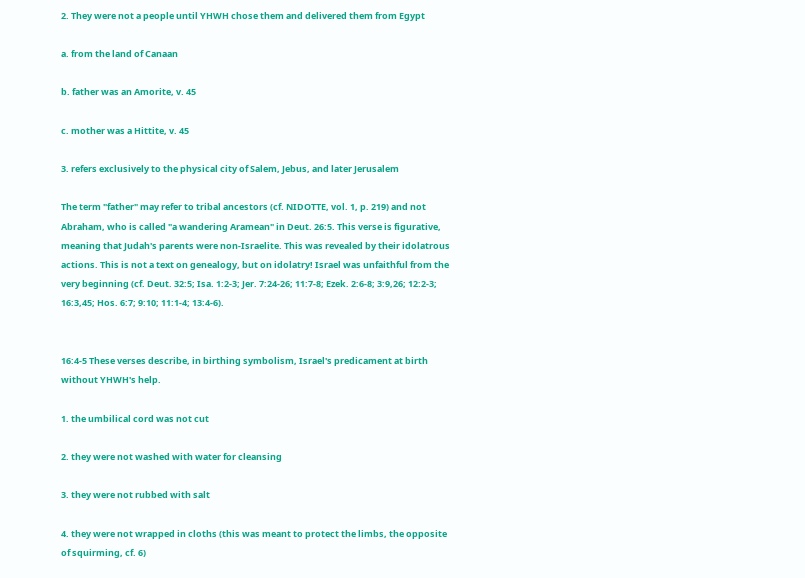2. They were not a people until YHWH chose them and delivered them from Egypt

a. from the land of Canaan

b. father was an Amorite, v. 45

c. mother was a Hittite, v. 45

3. refers exclusively to the physical city of Salem, Jebus, and later Jerusalem

The term "father" may refer to tribal ancestors (cf. NIDOTTE, vol. 1, p. 219) and not Abraham, who is called "a wandering Aramean" in Deut. 26:5. This verse is figurative, meaning that Judah's parents were non-Israelite. This was revealed by their idolatrous actions. This is not a text on genealogy, but on idolatry! Israel was unfaithful from the very beginning (cf. Deut. 32:5; Isa. 1:2-3; Jer. 7:24-26; 11:7-8; Ezek. 2:6-8; 3:9,26; 12:2-3; 16:3,45; Hos. 6:7; 9:10; 11:1-4; 13:4-6).


16:4-5 These verses describe, in birthing symbolism, Israel's predicament at birth without YHWH's help.

1. the umbilical cord was not cut

2. they were not washed with water for cleansing

3. they were not rubbed with salt

4. they were not wrapped in cloths (this was meant to protect the limbs, the opposite of squirming, cf. 6)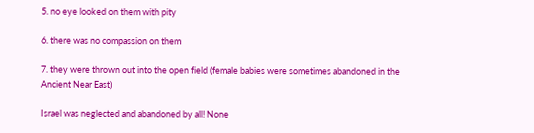5. no eye looked on them with pity

6. there was no compassion on them

7. they were thrown out into the open field (female babies were sometimes abandoned in the Ancient Near East)

Israel was neglected and abandoned by all! None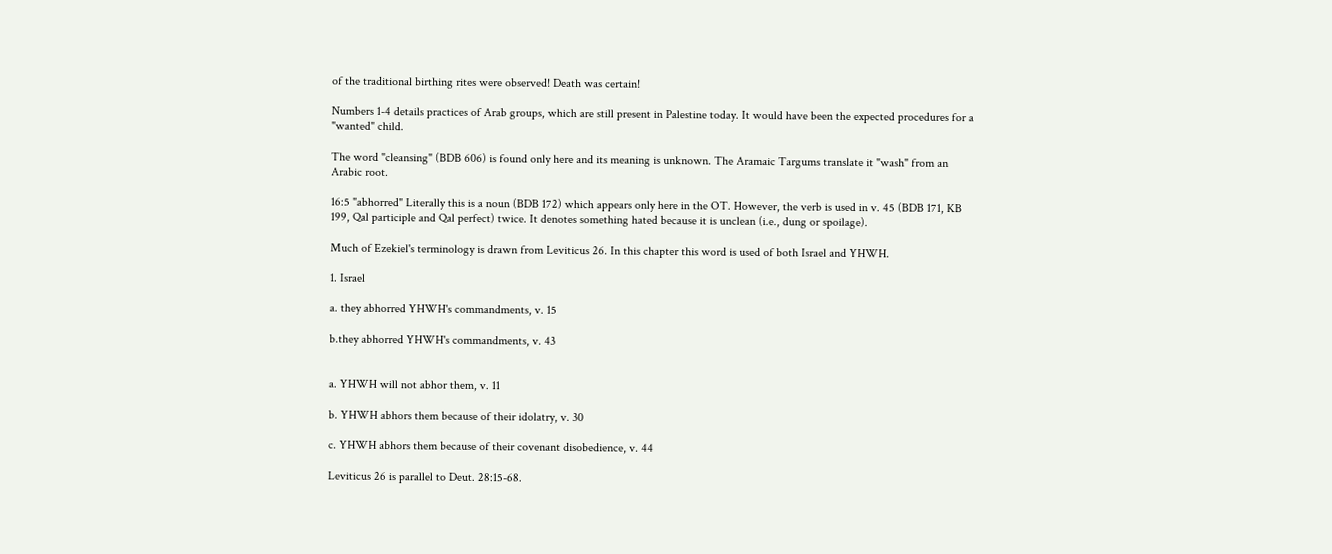of the traditional birthing rites were observed! Death was certain!

Numbers 1-4 details practices of Arab groups, which are still present in Palestine today. It would have been the expected procedures for a "wanted" child.

The word "cleansing" (BDB 606) is found only here and its meaning is unknown. The Aramaic Targums translate it "wash" from an Arabic root.

16:5 "abhorred" Literally this is a noun (BDB 172) which appears only here in the OT. However, the verb is used in v. 45 (BDB 171, KB 199, Qal participle and Qal perfect) twice. It denotes something hated because it is unclean (i.e., dung or spoilage).

Much of Ezekiel's terminology is drawn from Leviticus 26. In this chapter this word is used of both Israel and YHWH.

1. Israel

a. they abhorred YHWH's commandments, v. 15

b.they abhorred YHWH's commandments, v. 43


a. YHWH will not abhor them, v. 11

b. YHWH abhors them because of their idolatry, v. 30

c. YHWH abhors them because of their covenant disobedience, v. 44

Leviticus 26 is parallel to Deut. 28:15-68.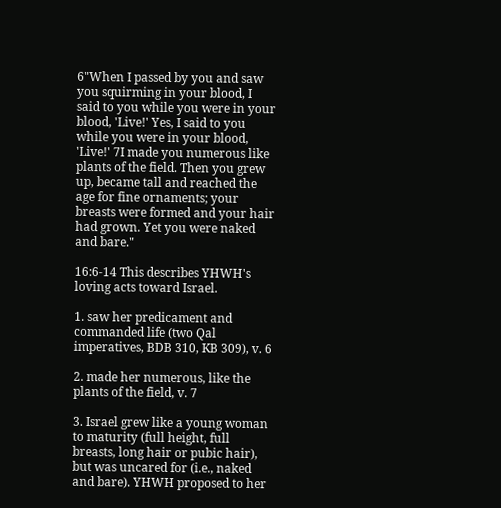6"When I passed by you and saw you squirming in your blood, I said to you while you were in your blood, 'Live!' Yes, I said to you while you were in your blood, 'Live!' 7I made you numerous like plants of the field. Then you grew up, became tall and reached the age for fine ornaments; your breasts were formed and your hair had grown. Yet you were naked and bare."

16:6-14 This describes YHWH's loving acts toward Israel.

1. saw her predicament and commanded life (two Qal imperatives, BDB 310, KB 309), v. 6

2. made her numerous, like the plants of the field, v. 7

3. Israel grew like a young woman to maturity (full height, full breasts, long hair or pubic hair), but was uncared for (i.e., naked and bare). YHWH proposed to her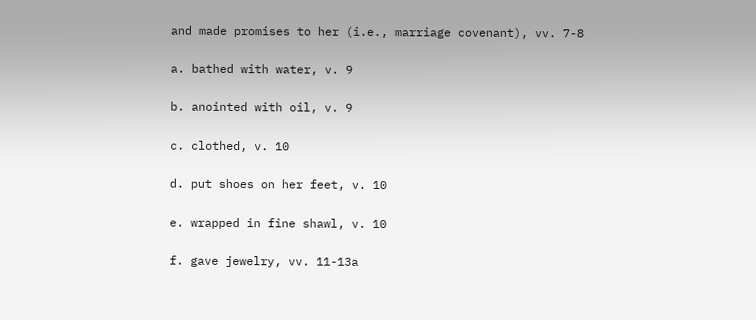and made promises to her (i.e., marriage covenant), vv. 7-8

a. bathed with water, v. 9

b. anointed with oil, v. 9

c. clothed, v. 10

d. put shoes on her feet, v. 10

e. wrapped in fine shawl, v. 10

f. gave jewelry, vv. 11-13a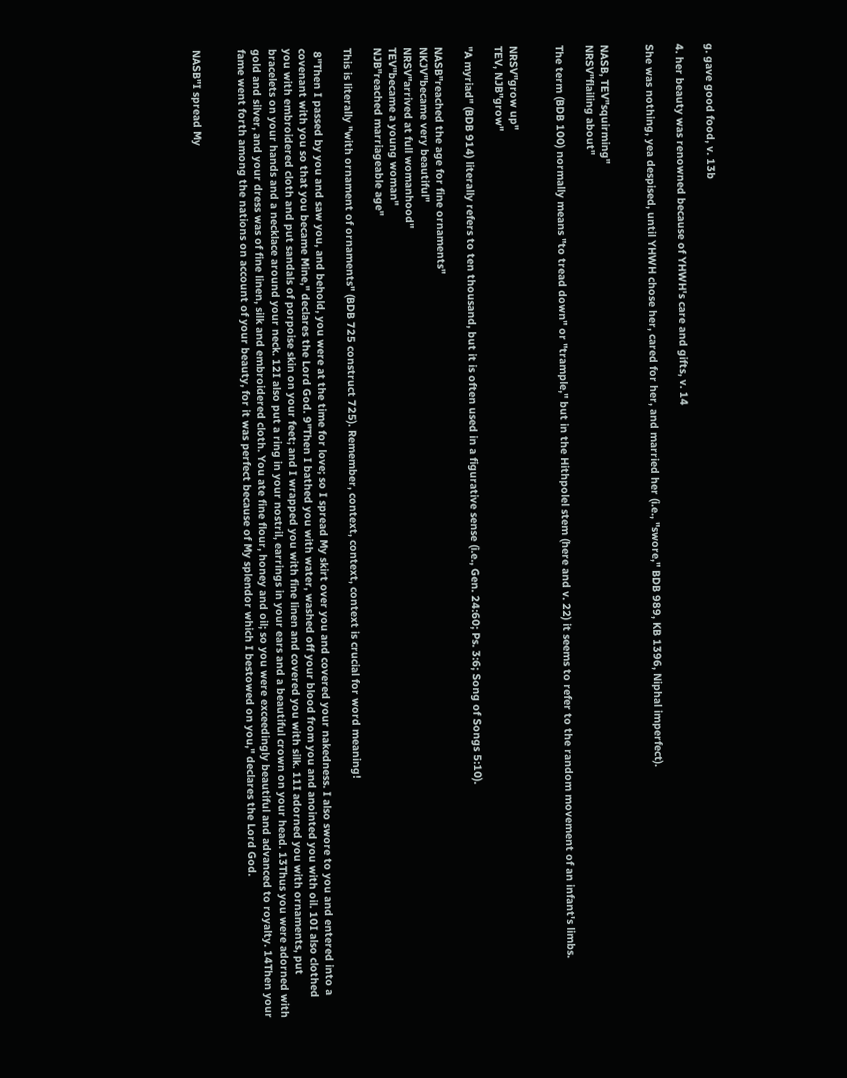g. gave good food, v. 13b

4. her beauty was renowned because of YHWH's care and gifts, v. 14

She was nothing, yea despised, until YHWH chose her, cared for her, and married her (i.e., "swore," BDB 989, KB 1396, Niphal imperfect).


NASB, TEV"squirming"
NRSV"flailing about"

The term (BDB 100) normally means "to tread down" or "trample," but in the Hithpolel stem (here and v. 22) it seems to refer to the random movement of an infant's limbs.


NRSV"grow up"
TEV, NJB"grow"

"A myriad" (BDB 914) literally refers to ten thousand, but it is often used in a figurative sense (i.e., Gen. 24:60; Ps. 3:6; Song of Songs 5:10).

NASB"reached the age for fine ornaments"
NKJV"became very beautiful"
NRSV"arrived at full womanhood"
TEV"became a young woman"
NJB"reached marriageable age"

This is literally "with ornament of ornaments" (BDB 725 construct 725). Remember, context, context, context is crucial for word meaning!

 8"Then I passed by you and saw you, and behold, you were at the time for love; so I spread My skirt over you and covered your nakedness. I also swore to you and entered into a covenant with you so that you became Mine," declares the Lord God. 9"Then I bathed you with water, washed off your blood from you and anointed you with oil. 10I also clothed you with embroidered cloth and put sandals of porpoise skin on your feet; and I wrapped you with fine linen and covered you with silk. 11I adorned you with ornaments, put bracelets on your hands and a necklace around your neck. 12I also put a ring in your nostril, earrings in your ears and a beautiful crown on your head. 13Thus you were adorned with gold and silver, and your dress was of fine linen, silk and embroidered cloth. You ate fine flour, honey and oil; so you were exceedingly beautiful and advanced to royalty. 14Then your fame went forth among the nations on account of your beauty, for it was perfect because of My splendor which I bestowed on you," declares the Lord God.


NASB"I spread My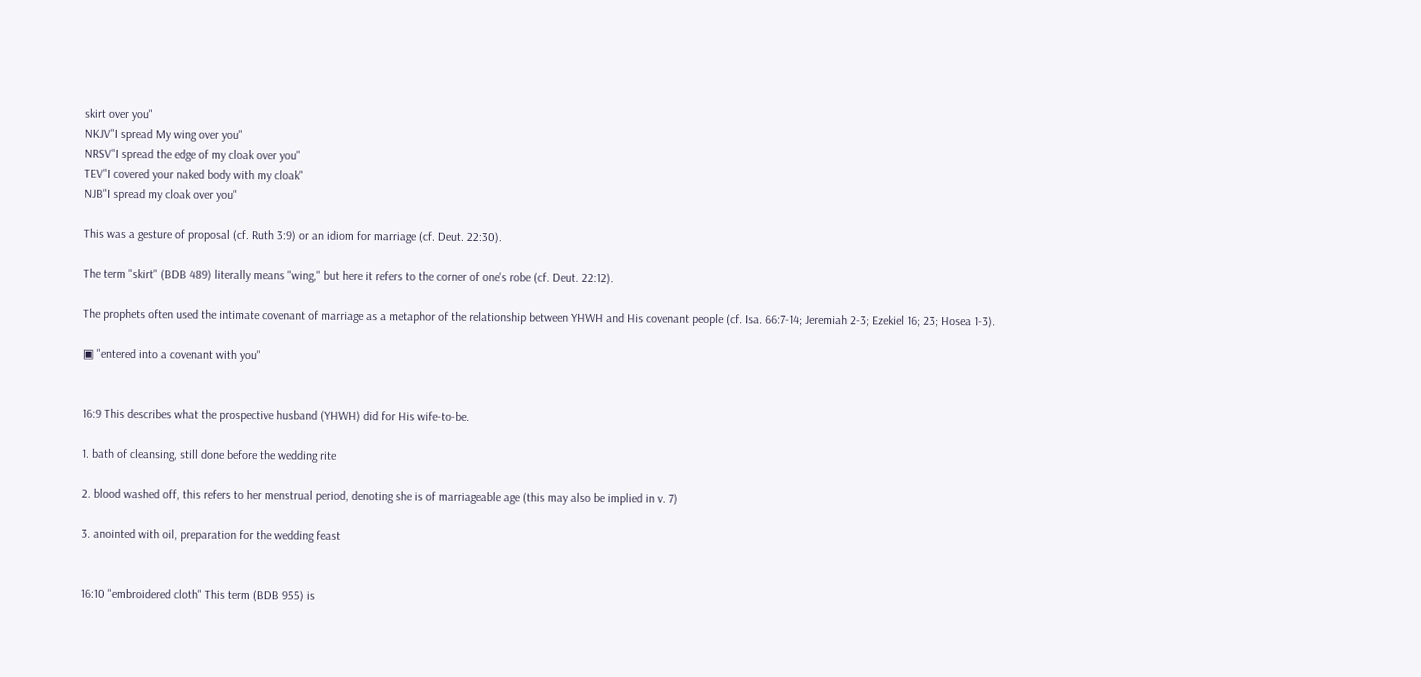skirt over you"
NKJV"I spread My wing over you"
NRSV"I spread the edge of my cloak over you"
TEV"I covered your naked body with my cloak"
NJB"I spread my cloak over you"

This was a gesture of proposal (cf. Ruth 3:9) or an idiom for marriage (cf. Deut. 22:30).

The term "skirt" (BDB 489) literally means "wing," but here it refers to the corner of one's robe (cf. Deut. 22:12).

The prophets often used the intimate covenant of marriage as a metaphor of the relationship between YHWH and His covenant people (cf. Isa. 66:7-14; Jeremiah 2-3; Ezekiel 16; 23; Hosea 1-3).

▣ "entered into a covenant with you"


16:9 This describes what the prospective husband (YHWH) did for His wife-to-be.

1. bath of cleansing, still done before the wedding rite

2. blood washed off, this refers to her menstrual period, denoting she is of marriageable age (this may also be implied in v. 7)

3. anointed with oil, preparation for the wedding feast


16:10 "embroidered cloth" This term (BDB 955) is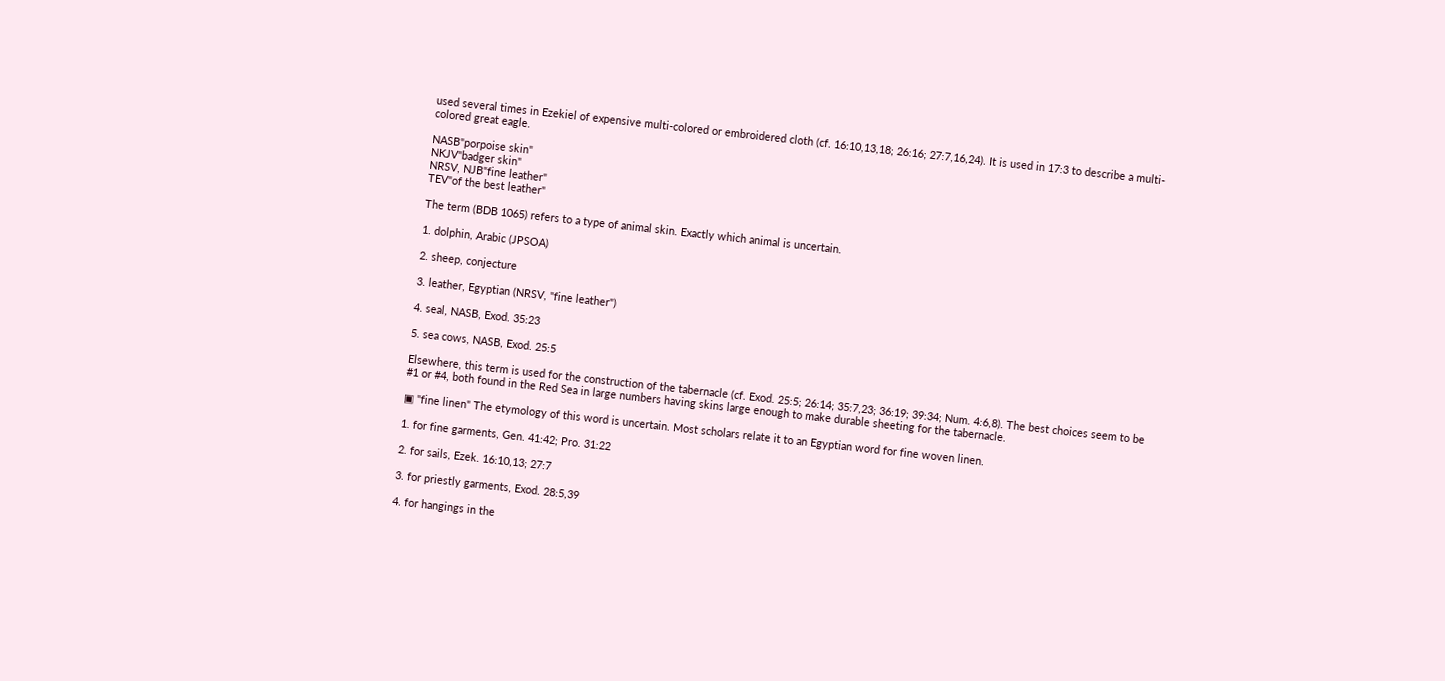used several times in Ezekiel of expensive multi-colored or embroidered cloth (cf. 16:10,13,18; 26:16; 27:7,16,24). It is used in 17:3 to describe a multi-colored great eagle.

NASB"porpoise skin"
NKJV"badger skin"
NRSV, NJB"fine leather"
TEV"of the best leather"

The term (BDB 1065) refers to a type of animal skin. Exactly which animal is uncertain.

1. dolphin, Arabic (JPSOA)

2. sheep, conjecture

3. leather, Egyptian (NRSV, "fine leather")

4. seal, NASB, Exod. 35:23

5. sea cows, NASB, Exod. 25:5

Elsewhere, this term is used for the construction of the tabernacle (cf. Exod. 25:5; 26:14; 35:7,23; 36:19; 39:34; Num. 4:6,8). The best choices seem to be #1 or #4, both found in the Red Sea in large numbers having skins large enough to make durable sheeting for the tabernacle.

▣ "fine linen" The etymology of this word is uncertain. Most scholars relate it to an Egyptian word for fine woven linen.

1. for fine garments, Gen. 41:42; Pro. 31:22

2. for sails, Ezek. 16:10,13; 27:7

3. for priestly garments, Exod. 28:5,39

4. for hangings in the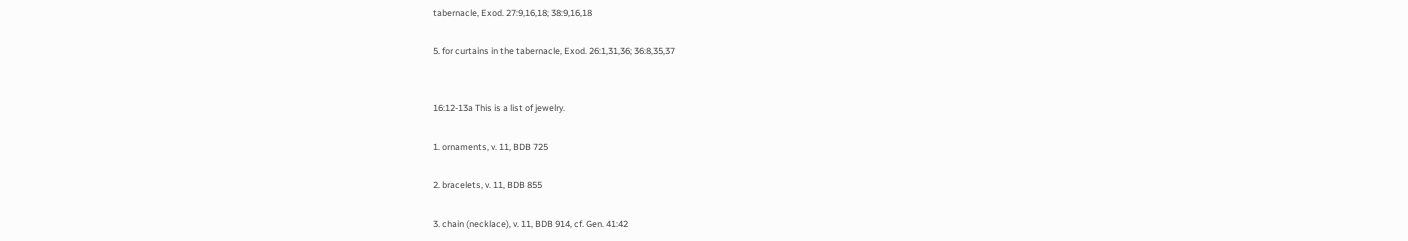tabernacle, Exod. 27:9,16,18; 38:9,16,18

5. for curtains in the tabernacle, Exod. 26:1,31,36; 36:8,35,37


16:12-13a This is a list of jewelry.

1. ornaments, v. 11, BDB 725

2. bracelets, v. 11, BDB 855

3. chain (necklace), v. 11, BDB 914, cf. Gen. 41:42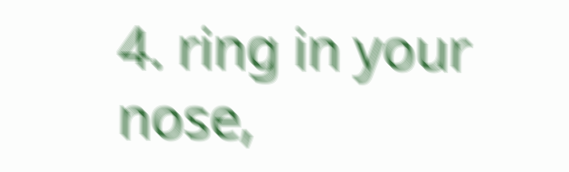4. ring in your nose,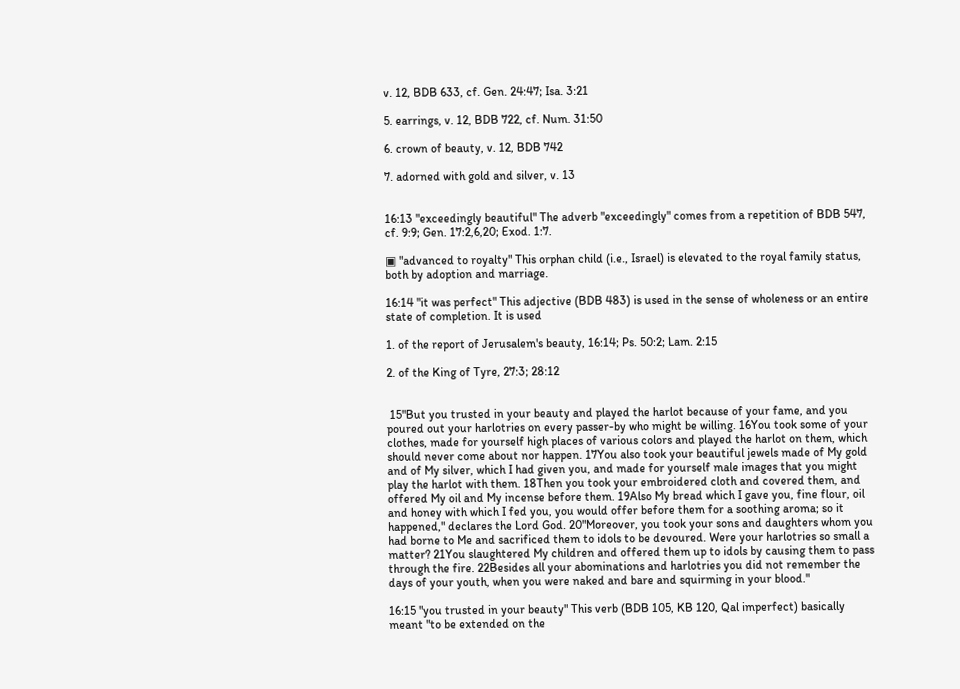v. 12, BDB 633, cf. Gen. 24:47; Isa. 3:21

5. earrings, v. 12, BDB 722, cf. Num. 31:50

6. crown of beauty, v. 12, BDB 742

7. adorned with gold and silver, v. 13


16:13 "exceedingly beautiful" The adverb "exceedingly" comes from a repetition of BDB 547, cf. 9:9; Gen. 17:2,6,20; Exod. 1:7.

▣ "advanced to royalty" This orphan child (i.e., Israel) is elevated to the royal family status, both by adoption and marriage.

16:14 "it was perfect" This adjective (BDB 483) is used in the sense of wholeness or an entire state of completion. It is used

1. of the report of Jerusalem's beauty, 16:14; Ps. 50:2; Lam. 2:15

2. of the King of Tyre, 27:3; 28:12


 15"But you trusted in your beauty and played the harlot because of your fame, and you poured out your harlotries on every passer-by who might be willing. 16You took some of your clothes, made for yourself high places of various colors and played the harlot on them, which should never come about nor happen. 17You also took your beautiful jewels made of My gold and of My silver, which I had given you, and made for yourself male images that you might play the harlot with them. 18Then you took your embroidered cloth and covered them, and offered My oil and My incense before them. 19Also My bread which I gave you, fine flour, oil and honey with which I fed you, you would offer before them for a soothing aroma; so it happened," declares the Lord God. 20"Moreover, you took your sons and daughters whom you had borne to Me and sacrificed them to idols to be devoured. Were your harlotries so small a matter? 21You slaughtered My children and offered them up to idols by causing them to pass through the fire. 22Besides all your abominations and harlotries you did not remember the days of your youth, when you were naked and bare and squirming in your blood."

16:15 "you trusted in your beauty" This verb (BDB 105, KB 120, Qal imperfect) basically meant "to be extended on the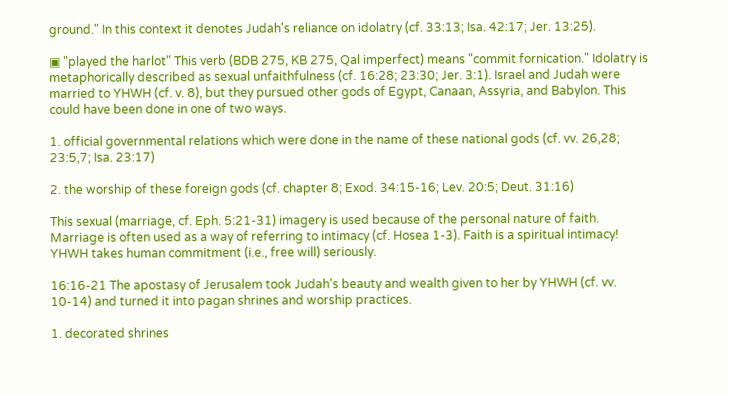ground." In this context it denotes Judah's reliance on idolatry (cf. 33:13; Isa. 42:17; Jer. 13:25).

▣ "played the harlot" This verb (BDB 275, KB 275, Qal imperfect) means "commit fornication." Idolatry is metaphorically described as sexual unfaithfulness (cf. 16:28; 23:30; Jer. 3:1). Israel and Judah were married to YHWH (cf. v. 8), but they pursued other gods of Egypt, Canaan, Assyria, and Babylon. This could have been done in one of two ways.

1. official governmental relations which were done in the name of these national gods (cf. vv. 26,28; 23:5,7; Isa. 23:17)

2. the worship of these foreign gods (cf. chapter 8; Exod. 34:15-16; Lev. 20:5; Deut. 31:16)

This sexual (marriage, cf. Eph. 5:21-31) imagery is used because of the personal nature of faith. Marriage is often used as a way of referring to intimacy (cf. Hosea 1-3). Faith is a spiritual intimacy! YHWH takes human commitment (i.e., free will) seriously.

16:16-21 The apostasy of Jerusalem took Judah's beauty and wealth given to her by YHWH (cf. vv. 10-14) and turned it into pagan shrines and worship practices.

1. decorated shrines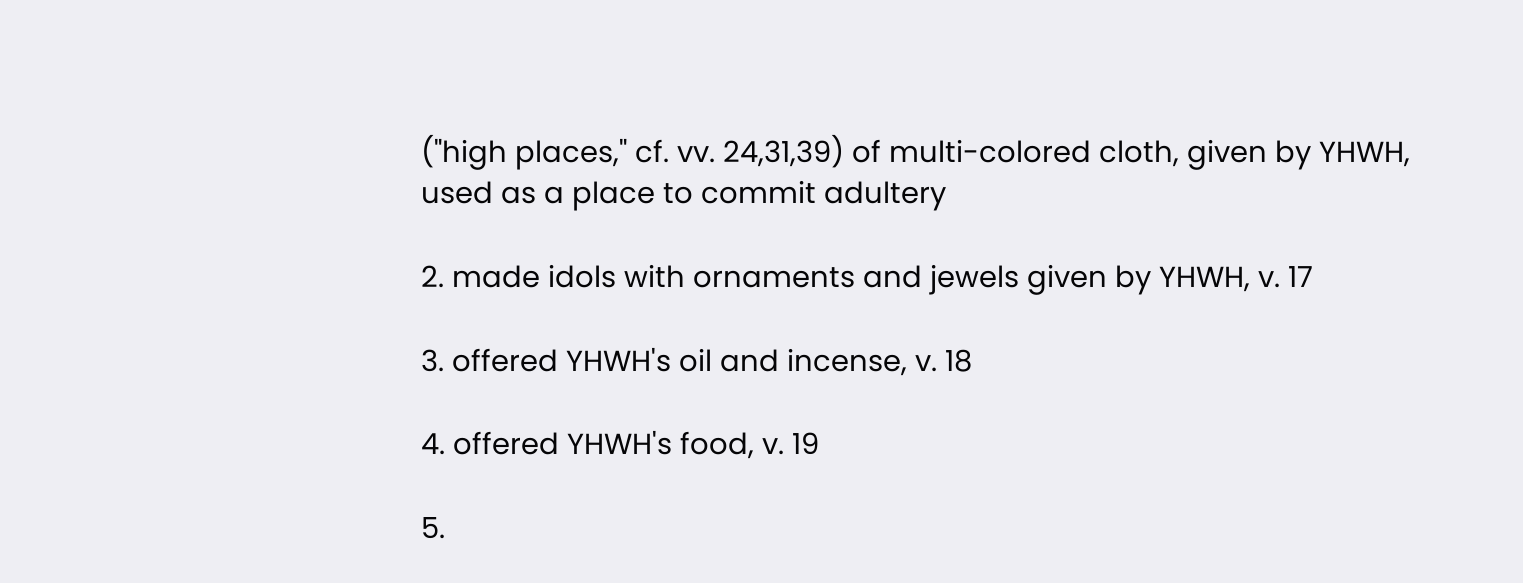("high places," cf. vv. 24,31,39) of multi-colored cloth, given by YHWH, used as a place to commit adultery

2. made idols with ornaments and jewels given by YHWH, v. 17

3. offered YHWH's oil and incense, v. 18

4. offered YHWH's food, v. 19

5.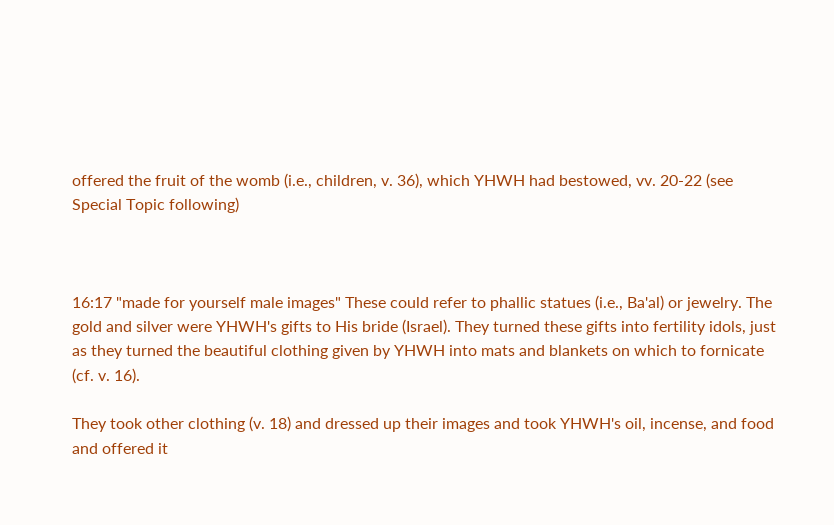offered the fruit of the womb (i.e., children, v. 36), which YHWH had bestowed, vv. 20-22 (see Special Topic following)



16:17 "made for yourself male images" These could refer to phallic statues (i.e., Ba'al) or jewelry. The gold and silver were YHWH's gifts to His bride (Israel). They turned these gifts into fertility idols, just as they turned the beautiful clothing given by YHWH into mats and blankets on which to fornicate (cf. v. 16).

They took other clothing (v. 18) and dressed up their images and took YHWH's oil, incense, and food and offered it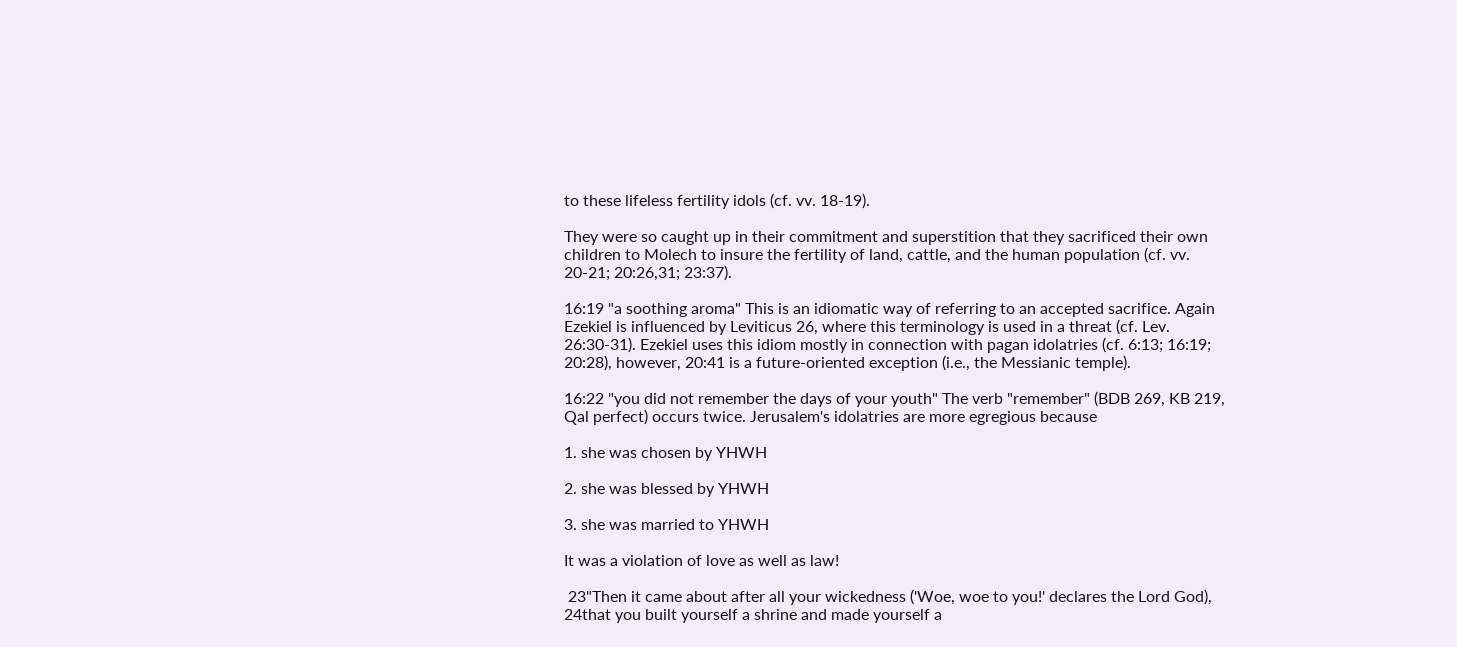to these lifeless fertility idols (cf. vv. 18-19).

They were so caught up in their commitment and superstition that they sacrificed their own children to Molech to insure the fertility of land, cattle, and the human population (cf. vv. 20-21; 20:26,31; 23:37).

16:19 "a soothing aroma" This is an idiomatic way of referring to an accepted sacrifice. Again Ezekiel is influenced by Leviticus 26, where this terminology is used in a threat (cf. Lev. 26:30-31). Ezekiel uses this idiom mostly in connection with pagan idolatries (cf. 6:13; 16:19; 20:28), however, 20:41 is a future-oriented exception (i.e., the Messianic temple).

16:22 "you did not remember the days of your youth" The verb "remember" (BDB 269, KB 219, Qal perfect) occurs twice. Jerusalem's idolatries are more egregious because

1. she was chosen by YHWH

2. she was blessed by YHWH

3. she was married to YHWH

It was a violation of love as well as law!

 23"Then it came about after all your wickedness ('Woe, woe to you!' declares the Lord God), 24that you built yourself a shrine and made yourself a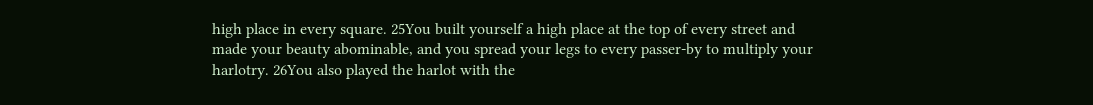high place in every square. 25You built yourself a high place at the top of every street and made your beauty abominable, and you spread your legs to every passer-by to multiply your harlotry. 26You also played the harlot with the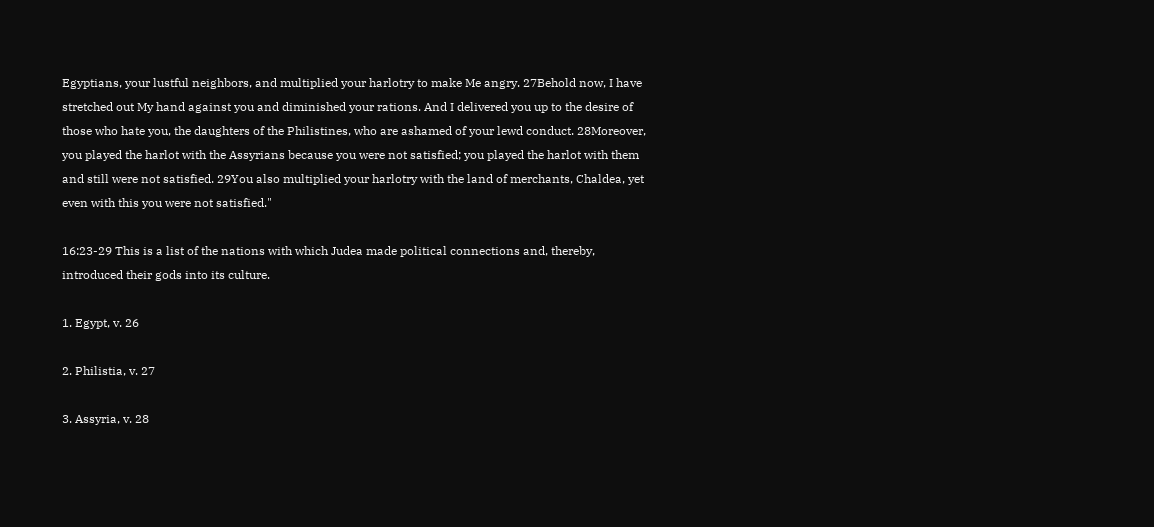Egyptians, your lustful neighbors, and multiplied your harlotry to make Me angry. 27Behold now, I have stretched out My hand against you and diminished your rations. And I delivered you up to the desire of those who hate you, the daughters of the Philistines, who are ashamed of your lewd conduct. 28Moreover, you played the harlot with the Assyrians because you were not satisfied; you played the harlot with them and still were not satisfied. 29You also multiplied your harlotry with the land of merchants, Chaldea, yet even with this you were not satisfied."

16:23-29 This is a list of the nations with which Judea made political connections and, thereby, introduced their gods into its culture.

1. Egypt, v. 26

2. Philistia, v. 27

3. Assyria, v. 28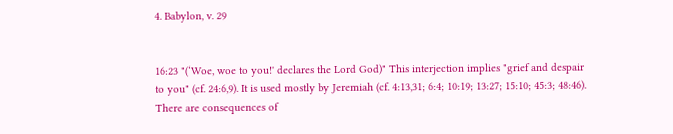4. Babylon, v. 29


16:23 "(‘Woe, woe to you!' declares the Lord God)" This interjection implies "grief and despair to you" (cf. 24:6,9). It is used mostly by Jeremiah (cf. 4:13,31; 6:4; 10:19; 13:27; 15:10; 45:3; 48:46). There are consequences of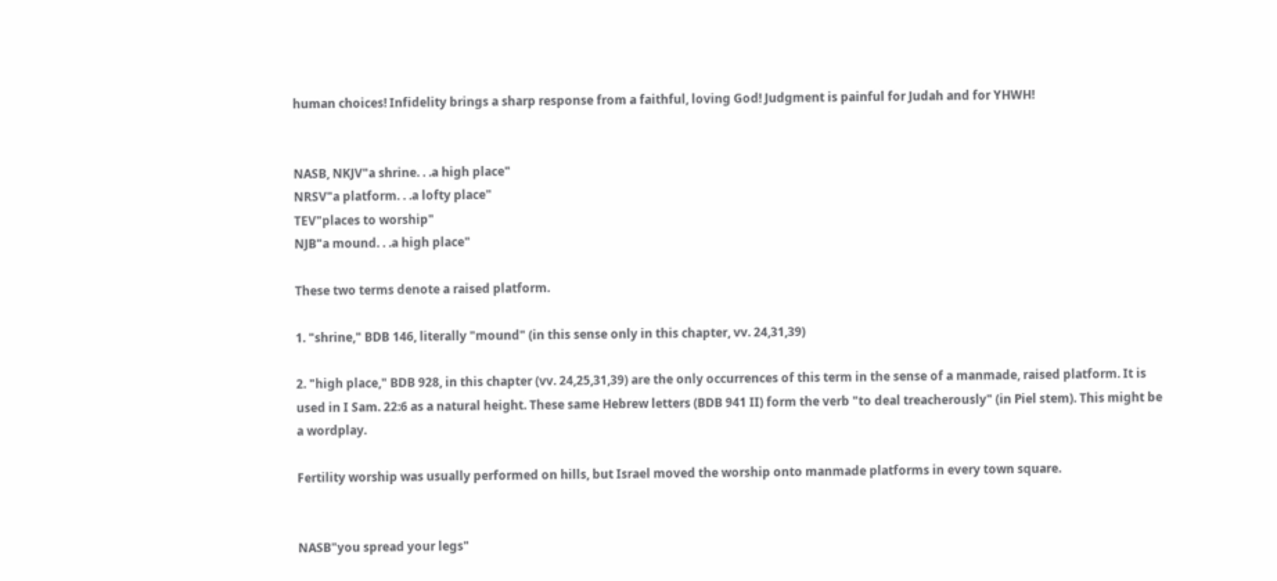human choices! Infidelity brings a sharp response from a faithful, loving God! Judgment is painful for Judah and for YHWH!


NASB, NKJV"a shrine. . .a high place"
NRSV"a platform. . .a lofty place"
TEV"places to worship"
NJB"a mound. . .a high place"

These two terms denote a raised platform.

1. "shrine," BDB 146, literally "mound" (in this sense only in this chapter, vv. 24,31,39)

2. "high place," BDB 928, in this chapter (vv. 24,25,31,39) are the only occurrences of this term in the sense of a manmade, raised platform. It is used in I Sam. 22:6 as a natural height. These same Hebrew letters (BDB 941 II) form the verb "to deal treacherously" (in Piel stem). This might be a wordplay.

Fertility worship was usually performed on hills, but Israel moved the worship onto manmade platforms in every town square.


NASB"you spread your legs"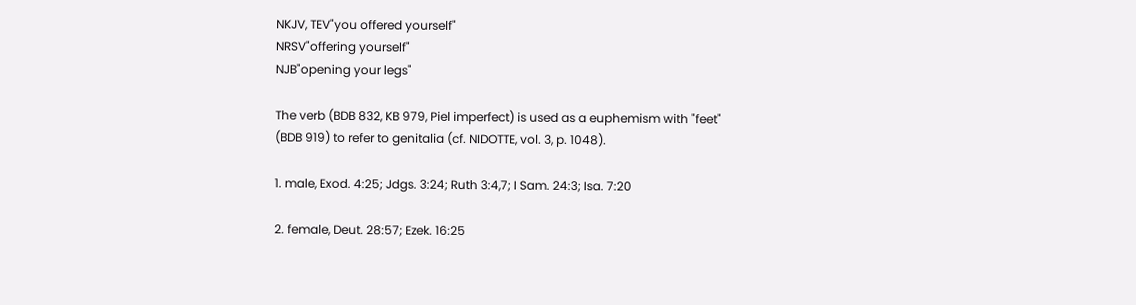NKJV, TEV"you offered yourself"
NRSV"offering yourself"
NJB"opening your legs"

The verb (BDB 832, KB 979, Piel imperfect) is used as a euphemism with "feet" (BDB 919) to refer to genitalia (cf. NIDOTTE, vol. 3, p. 1048).

1. male, Exod. 4:25; Jdgs. 3:24; Ruth 3:4,7; I Sam. 24:3; Isa. 7:20

2. female, Deut. 28:57; Ezek. 16:25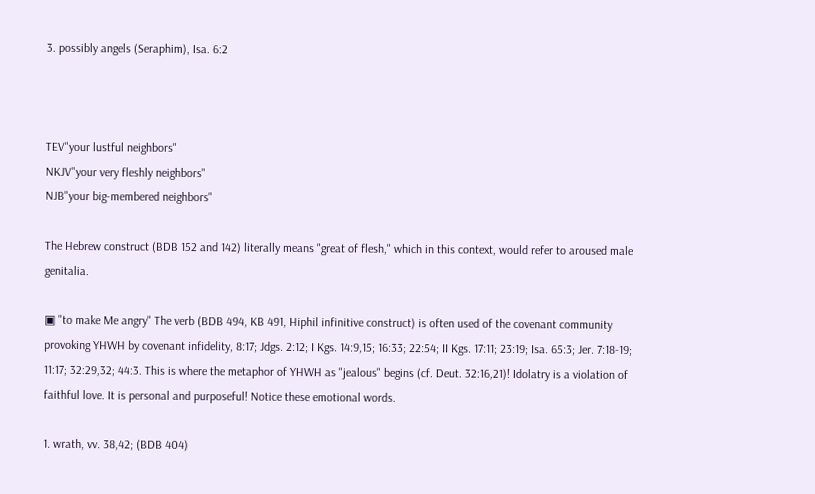3. possibly angels (Seraphim), Isa. 6:2



TEV"your lustful neighbors"
NKJV"your very fleshly neighbors"
NJB"your big-membered neighbors"

The Hebrew construct (BDB 152 and 142) literally means "great of flesh," which in this context, would refer to aroused male genitalia.

▣ "to make Me angry" The verb (BDB 494, KB 491, Hiphil infinitive construct) is often used of the covenant community provoking YHWH by covenant infidelity, 8:17; Jdgs. 2:12; I Kgs. 14:9,15; 16:33; 22:54; II Kgs. 17:11; 23:19; Isa. 65:3; Jer. 7:18-19; 11:17; 32:29,32; 44:3. This is where the metaphor of YHWH as "jealous" begins (cf. Deut. 32:16,21)! Idolatry is a violation of faithful love. It is personal and purposeful! Notice these emotional words.

1. wrath, vv. 38,42; (BDB 404)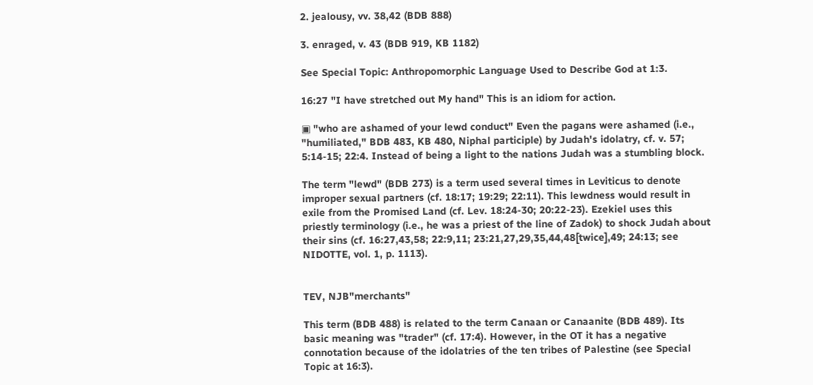2. jealousy, vv. 38,42 (BDB 888)

3. enraged, v. 43 (BDB 919, KB 1182)

See Special Topic: Anthropomorphic Language Used to Describe God at 1:3.

16:27 "I have stretched out My hand" This is an idiom for action.

▣ "who are ashamed of your lewd conduct" Even the pagans were ashamed (i.e., "humiliated," BDB 483, KB 480, Niphal participle) by Judah's idolatry, cf. v. 57; 5:14-15; 22:4. Instead of being a light to the nations Judah was a stumbling block.

The term "lewd" (BDB 273) is a term used several times in Leviticus to denote improper sexual partners (cf. 18:17; 19:29; 22:11). This lewdness would result in exile from the Promised Land (cf. Lev. 18:24-30; 20:22-23). Ezekiel uses this priestly terminology (i.e., he was a priest of the line of Zadok) to shock Judah about their sins (cf. 16:27,43,58; 22:9,11; 23:21,27,29,35,44,48[twice],49; 24:13; see NIDOTTE, vol. 1, p. 1113).


TEV, NJB"merchants"

This term (BDB 488) is related to the term Canaan or Canaanite (BDB 489). Its basic meaning was "trader" (cf. 17:4). However, in the OT it has a negative connotation because of the idolatries of the ten tribes of Palestine (see Special Topic at 16:3).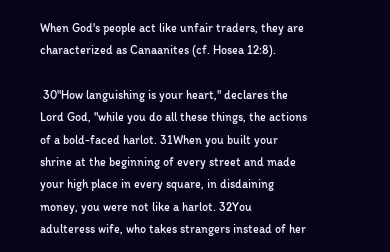When God's people act like unfair traders, they are characterized as Canaanites (cf. Hosea 12:8).

 30"How languishing is your heart," declares the Lord God, "while you do all these things, the actions of a bold-faced harlot. 31When you built your shrine at the beginning of every street and made your high place in every square, in disdaining money, you were not like a harlot. 32You adulteress wife, who takes strangers instead of her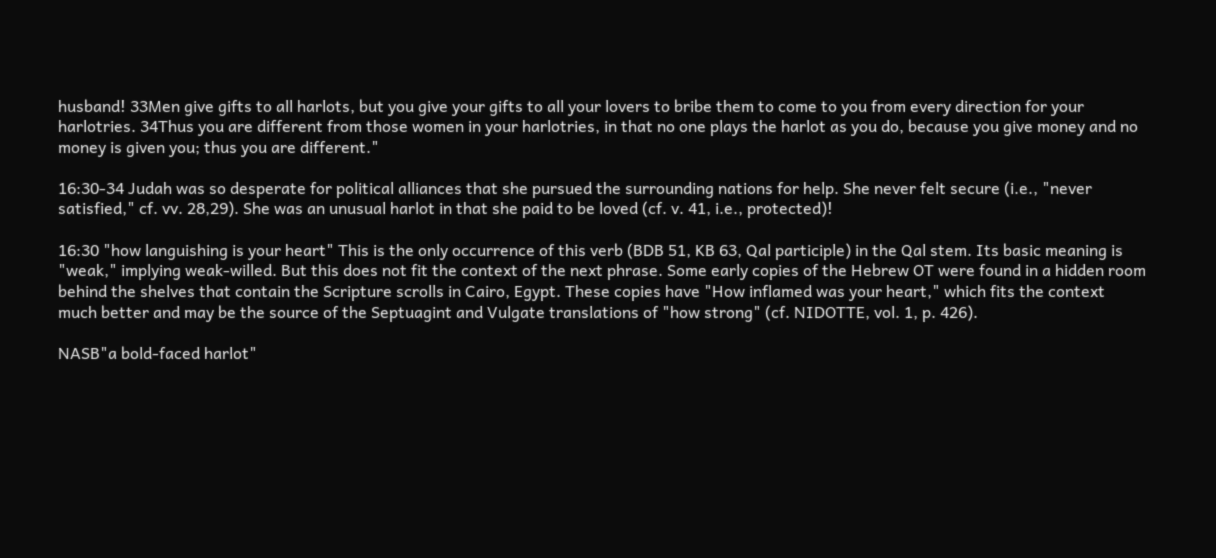husband! 33Men give gifts to all harlots, but you give your gifts to all your lovers to bribe them to come to you from every direction for your harlotries. 34Thus you are different from those women in your harlotries, in that no one plays the harlot as you do, because you give money and no money is given you; thus you are different."

16:30-34 Judah was so desperate for political alliances that she pursued the surrounding nations for help. She never felt secure (i.e., "never satisfied," cf. vv. 28,29). She was an unusual harlot in that she paid to be loved (cf. v. 41, i.e., protected)!

16:30 "how languishing is your heart" This is the only occurrence of this verb (BDB 51, KB 63, Qal participle) in the Qal stem. Its basic meaning is "weak," implying weak-willed. But this does not fit the context of the next phrase. Some early copies of the Hebrew OT were found in a hidden room behind the shelves that contain the Scripture scrolls in Cairo, Egypt. These copies have "How inflamed was your heart," which fits the context much better and may be the source of the Septuagint and Vulgate translations of "how strong" (cf. NIDOTTE, vol. 1, p. 426).

NASB"a bold-faced harlot"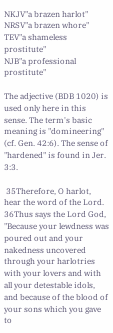NKJV"a brazen harlot"
NRSV"a brazen whore"
TEV"a shameless prostitute"
NJB"a professional prostitute"

The adjective (BDB 1020) is used only here in this sense. The term's basic meaning is "domineering" (cf. Gen. 42:6). The sense of "hardened" is found in Jer. 3:3.

 35Therefore, O harlot, hear the word of the Lord. 36Thus says the Lord God, "Because your lewdness was poured out and your nakedness uncovered through your harlotries with your lovers and with all your detestable idols, and because of the blood of your sons which you gave to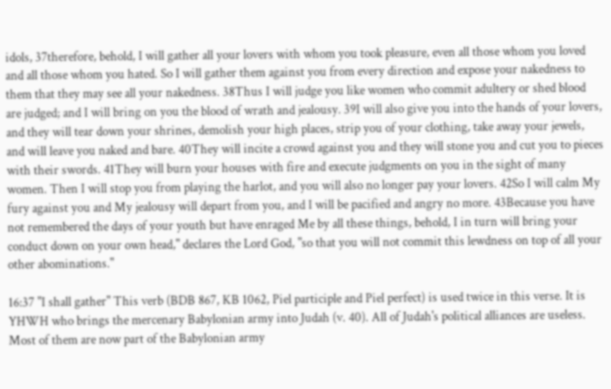idols, 37therefore, behold, I will gather all your lovers with whom you took pleasure, even all those whom you loved and all those whom you hated. So I will gather them against you from every direction and expose your nakedness to them that they may see all your nakedness. 38Thus I will judge you like women who commit adultery or shed blood are judged; and I will bring on you the blood of wrath and jealousy. 39I will also give you into the hands of your lovers, and they will tear down your shrines, demolish your high places, strip you of your clothing, take away your jewels, and will leave you naked and bare. 40They will incite a crowd against you and they will stone you and cut you to pieces with their swords. 41They will burn your houses with fire and execute judgments on you in the sight of many women. Then I will stop you from playing the harlot, and you will also no longer pay your lovers. 42So I will calm My fury against you and My jealousy will depart from you, and I will be pacified and angry no more. 43Because you have not remembered the days of your youth but have enraged Me by all these things, behold, I in turn will bring your conduct down on your own head," declares the Lord God, "so that you will not commit this lewdness on top of all your other abominations."

16:37 "I shall gather" This verb (BDB 867, KB 1062, Piel participle and Piel perfect) is used twice in this verse. It is YHWH who brings the mercenary Babylonian army into Judah (v. 40). All of Judah's political alliances are useless. Most of them are now part of the Babylonian army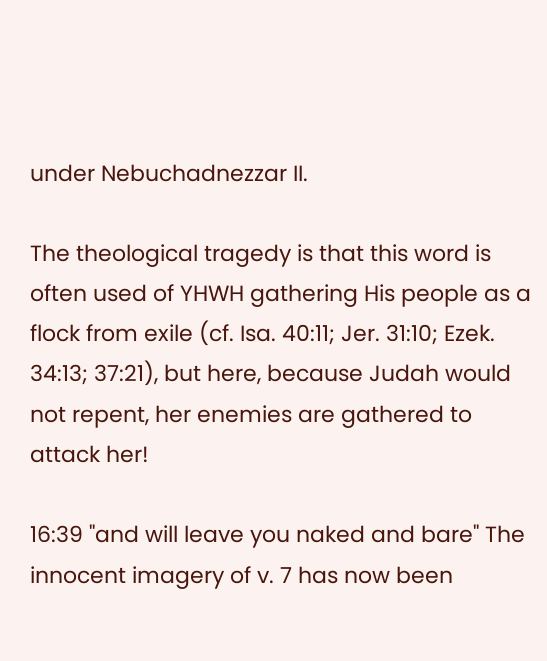under Nebuchadnezzar II.

The theological tragedy is that this word is often used of YHWH gathering His people as a flock from exile (cf. Isa. 40:11; Jer. 31:10; Ezek. 34:13; 37:21), but here, because Judah would not repent, her enemies are gathered to attack her!

16:39 "and will leave you naked and bare" The innocent imagery of v. 7 has now been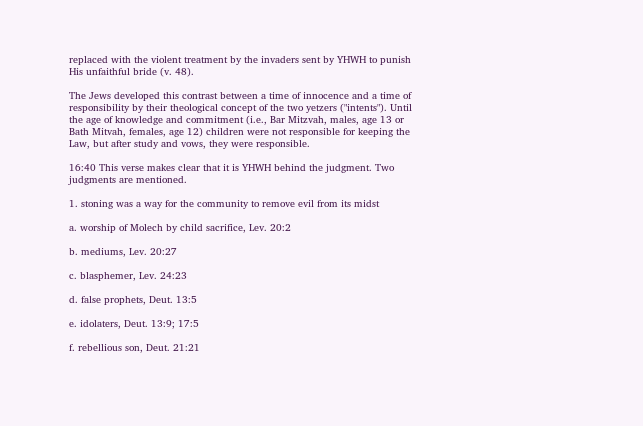replaced with the violent treatment by the invaders sent by YHWH to punish His unfaithful bride (v. 48).

The Jews developed this contrast between a time of innocence and a time of responsibility by their theological concept of the two yetzers ("intents"). Until the age of knowledge and commitment (i.e., Bar Mitzvah, males, age 13 or Bath Mitvah, females, age 12) children were not responsible for keeping the Law, but after study and vows, they were responsible.

16:40 This verse makes clear that it is YHWH behind the judgment. Two judgments are mentioned.

1. stoning was a way for the community to remove evil from its midst

a. worship of Molech by child sacrifice, Lev. 20:2

b. mediums, Lev. 20:27

c. blasphemer, Lev. 24:23

d. false prophets, Deut. 13:5

e. idolaters, Deut. 13:9; 17:5

f. rebellious son, Deut. 21:21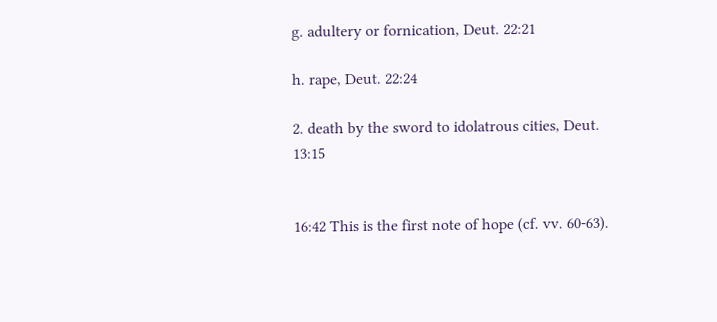g. adultery or fornication, Deut. 22:21

h. rape, Deut. 22:24

2. death by the sword to idolatrous cities, Deut. 13:15


16:42 This is the first note of hope (cf. vv. 60-63).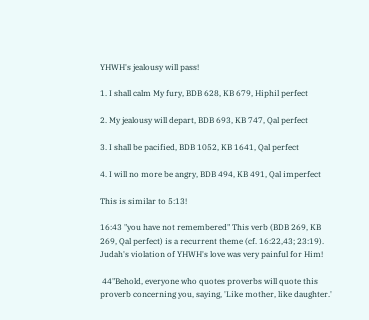YHWH's jealousy will pass!

1. I shall calm My fury, BDB 628, KB 679, Hiphil perfect

2. My jealousy will depart, BDB 693, KB 747, Qal perfect

3. I shall be pacified, BDB 1052, KB 1641, Qal perfect

4. I will no more be angry, BDB 494, KB 491, Qal imperfect

This is similar to 5:13!

16:43 "you have not remembered" This verb (BDB 269, KB 269, Qal perfect) is a recurrent theme (cf. 16:22,43; 23:19). Judah's violation of YHWH's love was very painful for Him!

 44"Behold, everyone who quotes proverbs will quote this proverb concerning you, saying, 'Like mother, like daughter.'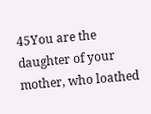45You are the daughter of your mother, who loathed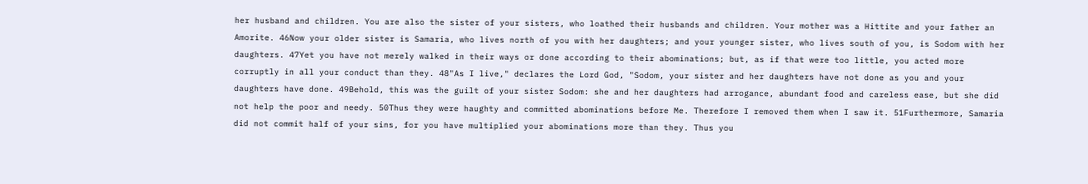her husband and children. You are also the sister of your sisters, who loathed their husbands and children. Your mother was a Hittite and your father an Amorite. 46Now your older sister is Samaria, who lives north of you with her daughters; and your younger sister, who lives south of you, is Sodom with her daughters. 47Yet you have not merely walked in their ways or done according to their abominations; but, as if that were too little, you acted more corruptly in all your conduct than they. 48"As I live," declares the Lord God, "Sodom, your sister and her daughters have not done as you and your daughters have done. 49Behold, this was the guilt of your sister Sodom: she and her daughters had arrogance, abundant food and careless ease, but she did not help the poor and needy. 50Thus they were haughty and committed abominations before Me. Therefore I removed them when I saw it. 51Furthermore, Samaria did not commit half of your sins, for you have multiplied your abominations more than they. Thus you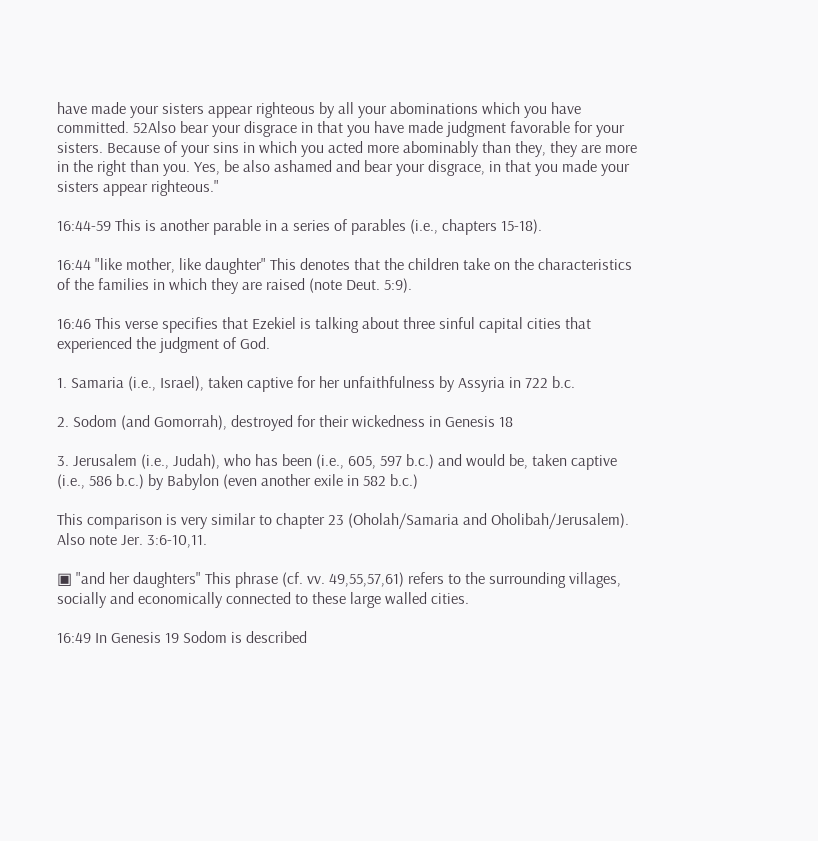have made your sisters appear righteous by all your abominations which you have committed. 52Also bear your disgrace in that you have made judgment favorable for your sisters. Because of your sins in which you acted more abominably than they, they are more in the right than you. Yes, be also ashamed and bear your disgrace, in that you made your sisters appear righteous."

16:44-59 This is another parable in a series of parables (i.e., chapters 15-18).

16:44 "like mother, like daughter" This denotes that the children take on the characteristics of the families in which they are raised (note Deut. 5:9).

16:46 This verse specifies that Ezekiel is talking about three sinful capital cities that experienced the judgment of God.

1. Samaria (i.e., Israel), taken captive for her unfaithfulness by Assyria in 722 b.c.

2. Sodom (and Gomorrah), destroyed for their wickedness in Genesis 18

3. Jerusalem (i.e., Judah), who has been (i.e., 605, 597 b.c.) and would be, taken captive (i.e., 586 b.c.) by Babylon (even another exile in 582 b.c.)

This comparison is very similar to chapter 23 (Oholah/Samaria and Oholibah/Jerusalem). Also note Jer. 3:6-10,11.

▣ "and her daughters" This phrase (cf. vv. 49,55,57,61) refers to the surrounding villages, socially and economically connected to these large walled cities.

16:49 In Genesis 19 Sodom is described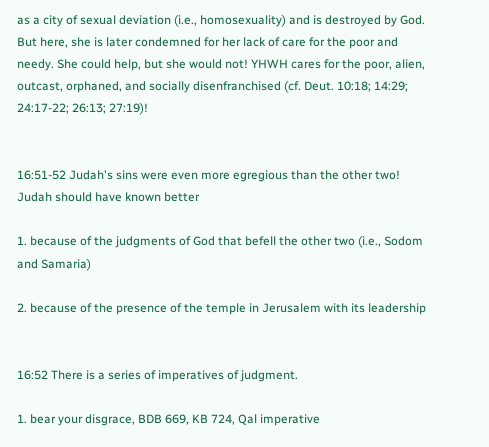as a city of sexual deviation (i.e., homosexuality) and is destroyed by God. But here, she is later condemned for her lack of care for the poor and needy. She could help, but she would not! YHWH cares for the poor, alien, outcast, orphaned, and socially disenfranchised (cf. Deut. 10:18; 14:29; 24:17-22; 26:13; 27:19)!


16:51-52 Judah's sins were even more egregious than the other two! Judah should have known better

1. because of the judgments of God that befell the other two (i.e., Sodom and Samaria)

2. because of the presence of the temple in Jerusalem with its leadership


16:52 There is a series of imperatives of judgment.

1. bear your disgrace, BDB 669, KB 724, Qal imperative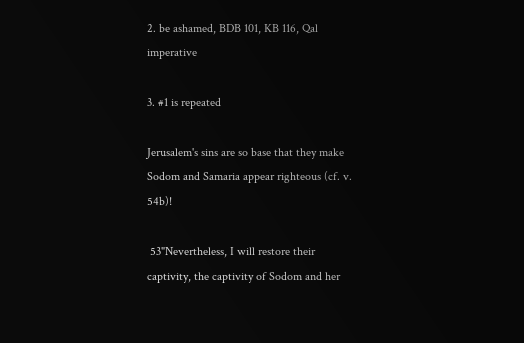2. be ashamed, BDB 101, KB 116, Qal imperative

3. #1 is repeated

Jerusalem's sins are so base that they make Sodom and Samaria appear righteous (cf. v. 54b)!

 53"Nevertheless, I will restore their captivity, the captivity of Sodom and her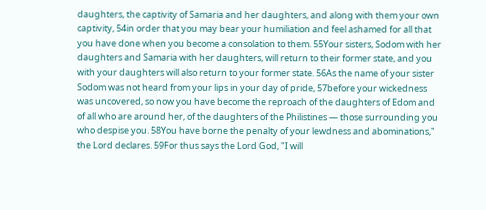daughters, the captivity of Samaria and her daughters, and along with them your own captivity, 54in order that you may bear your humiliation and feel ashamed for all that you have done when you become a consolation to them. 55Your sisters, Sodom with her daughters and Samaria with her daughters, will return to their former state, and you with your daughters will also return to your former state. 56As the name of your sister Sodom was not heard from your lips in your day of pride, 57before your wickedness was uncovered, so now you have become the reproach of the daughters of Edom and of all who are around her, of the daughters of the Philistines — those surrounding you who despise you. 58You have borne the penalty of your lewdness and abominations," the Lord declares. 59For thus says the Lord God, "I will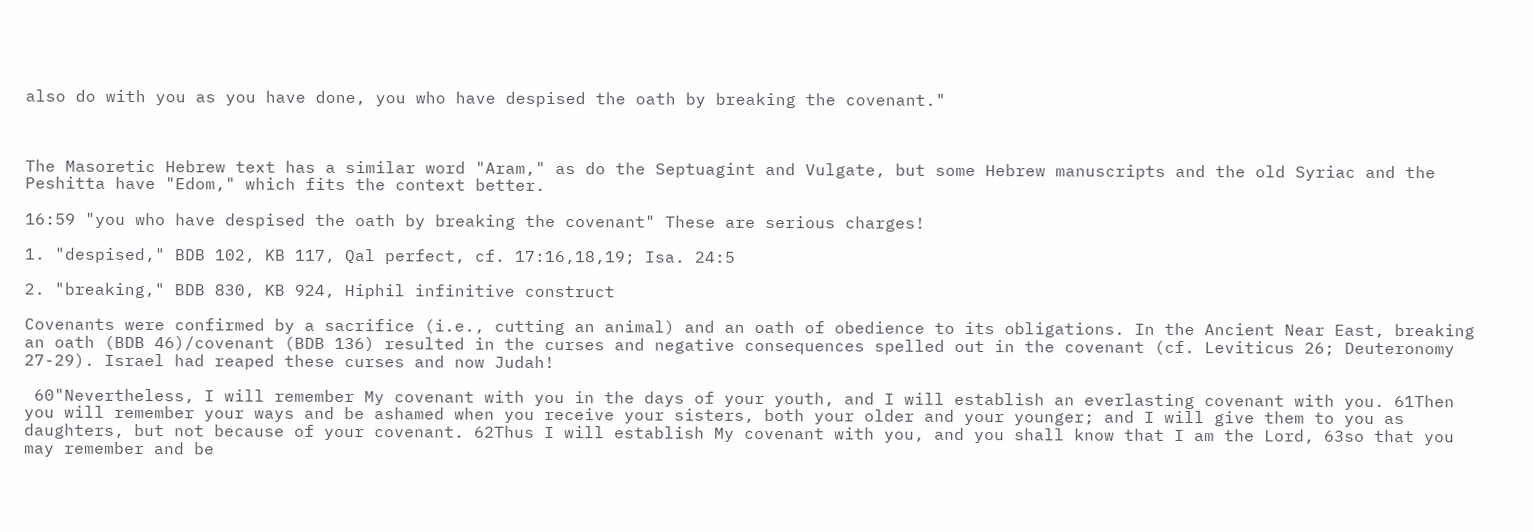also do with you as you have done, you who have despised the oath by breaking the covenant."



The Masoretic Hebrew text has a similar word "Aram," as do the Septuagint and Vulgate, but some Hebrew manuscripts and the old Syriac and the Peshitta have "Edom," which fits the context better.

16:59 "you who have despised the oath by breaking the covenant" These are serious charges!

1. "despised," BDB 102, KB 117, Qal perfect, cf. 17:16,18,19; Isa. 24:5

2. "breaking," BDB 830, KB 924, Hiphil infinitive construct

Covenants were confirmed by a sacrifice (i.e., cutting an animal) and an oath of obedience to its obligations. In the Ancient Near East, breaking an oath (BDB 46)/covenant (BDB 136) resulted in the curses and negative consequences spelled out in the covenant (cf. Leviticus 26; Deuteronomy 27-29). Israel had reaped these curses and now Judah!

 60"Nevertheless, I will remember My covenant with you in the days of your youth, and I will establish an everlasting covenant with you. 61Then you will remember your ways and be ashamed when you receive your sisters, both your older and your younger; and I will give them to you as daughters, but not because of your covenant. 62Thus I will establish My covenant with you, and you shall know that I am the Lord, 63so that you may remember and be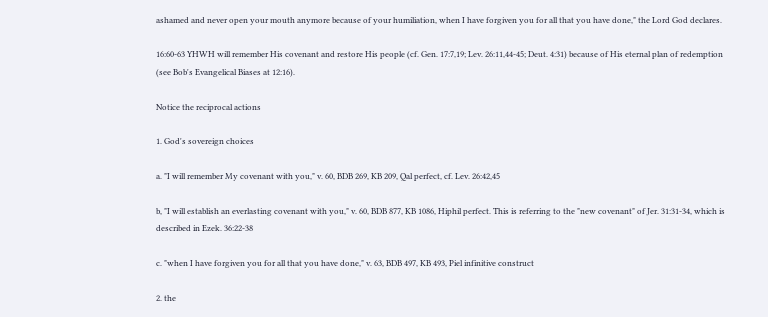ashamed and never open your mouth anymore because of your humiliation, when I have forgiven you for all that you have done," the Lord God declares.

16:60-63 YHWH will remember His covenant and restore His people (cf. Gen. 17:7,19; Lev. 26:11,44-45; Deut. 4:31) because of His eternal plan of redemption (see Bob's Evangelical Biases at 12:16).

Notice the reciprocal actions

1. God's sovereign choices

a. "I will remember My covenant with you," v. 60, BDB 269, KB 209, Qal perfect, cf. Lev. 26:42,45

b, "I will establish an everlasting covenant with you," v. 60, BDB 877, KB 1086, Hiphil perfect. This is referring to the "new covenant" of Jer. 31:31-34, which is described in Ezek. 36:22-38

c. "when I have forgiven you for all that you have done," v. 63, BDB 497, KB 493, Piel infinitive construct

2. the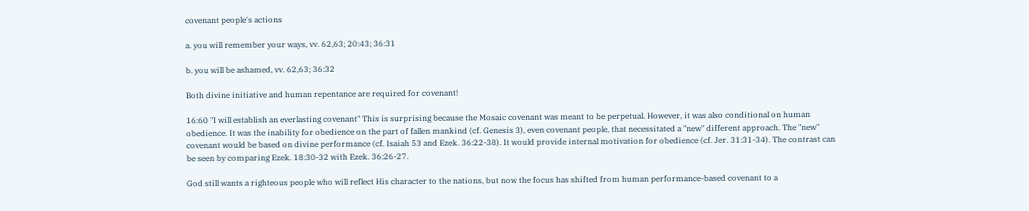covenant people's actions

a. you will remember your ways, vv. 62,63; 20:43; 36:31

b. you will be ashamed, vv. 62,63; 36:32

Both divine initiative and human repentance are required for covenant!

16:60 "I will establish an everlasting covenant" This is surprising because the Mosaic covenant was meant to be perpetual. However, it was also conditional on human obedience. It was the inability for obedience on the part of fallen mankind (cf. Genesis 3), even covenant people, that necessitated a "new" different approach. The "new" covenant would be based on divine performance (cf. Isaiah 53 and Ezek. 36:22-38). It would provide internal motivation for obedience (cf. Jer. 31:31-34). The contrast can be seen by comparing Ezek. 18:30-32 with Ezek. 36:26-27.

God still wants a righteous people who will reflect His character to the nations, but now the focus has shifted from human performance-based covenant to a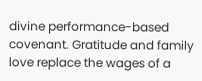divine performance-based covenant. Gratitude and family love replace the wages of a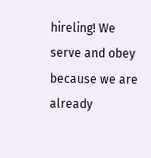hireling! We serve and obey because we are already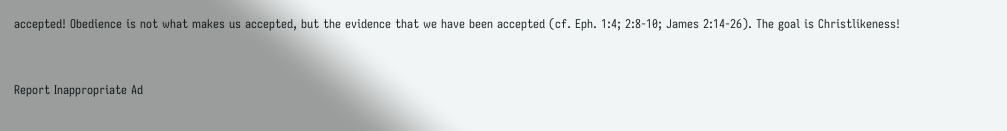accepted! Obedience is not what makes us accepted, but the evidence that we have been accepted (cf. Eph. 1:4; 2:8-10; James 2:14-26). The goal is Christlikeness!


Report Inappropriate Ad